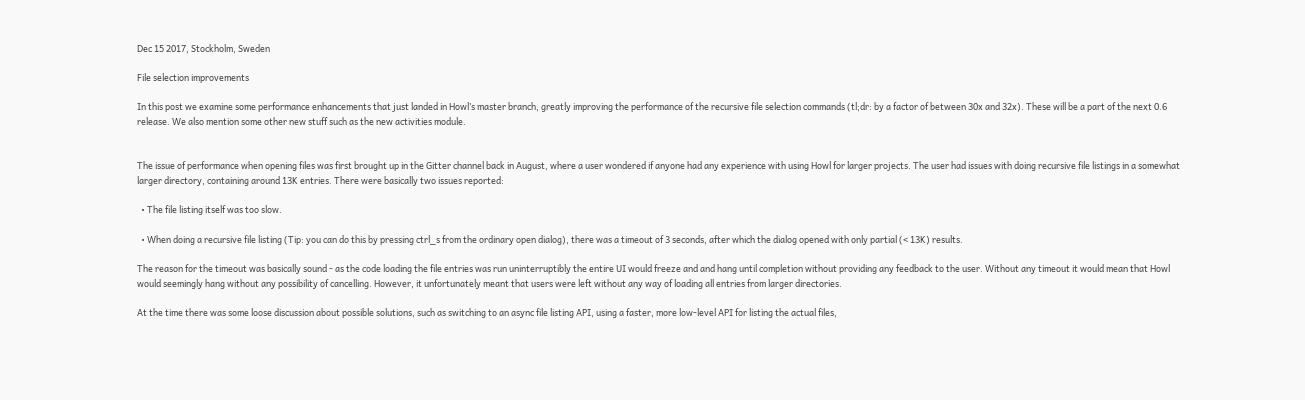Dec 15 2017, Stockholm, Sweden

File selection improvements

In this post we examine some performance enhancements that just landed in Howl’s master branch, greatly improving the performance of the recursive file selection commands (tl;dr: by a factor of between 30x and 32x). These will be a part of the next 0.6 release. We also mention some other new stuff such as the new activities module.


The issue of performance when opening files was first brought up in the Gitter channel back in August, where a user wondered if anyone had any experience with using Howl for larger projects. The user had issues with doing recursive file listings in a somewhat larger directory, containing around 13K entries. There were basically two issues reported:

  • The file listing itself was too slow.

  • When doing a recursive file listing (Tip: you can do this by pressing ctrl_s from the ordinary open dialog), there was a timeout of 3 seconds, after which the dialog opened with only partial (< 13K) results.

The reason for the timeout was basically sound - as the code loading the file entries was run uninterruptibly the entire UI would freeze and and hang until completion without providing any feedback to the user. Without any timeout it would mean that Howl would seemingly hang without any possibility of cancelling. However, it unfortunately meant that users were left without any way of loading all entries from larger directories.

At the time there was some loose discussion about possible solutions, such as switching to an async file listing API, using a faster, more low-level API for listing the actual files,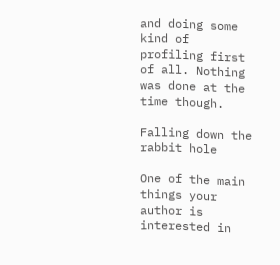and doing some kind of profiling first of all. Nothing was done at the time though.

Falling down the rabbit hole

One of the main things your author is interested in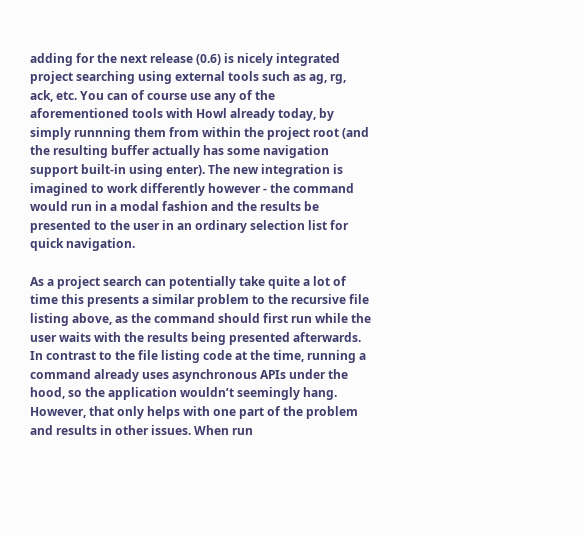adding for the next release (0.6) is nicely integrated project searching using external tools such as ag, rg, ack, etc. You can of course use any of the aforementioned tools with Howl already today, by simply runnning them from within the project root (and the resulting buffer actually has some navigation support built-in using enter). The new integration is imagined to work differently however - the command would run in a modal fashion and the results be presented to the user in an ordinary selection list for quick navigation.

As a project search can potentially take quite a lot of time this presents a similar problem to the recursive file listing above, as the command should first run while the user waits with the results being presented afterwards. In contrast to the file listing code at the time, running a command already uses asynchronous APIs under the hood, so the application wouldn’t seemingly hang. However, that only helps with one part of the problem and results in other issues. When run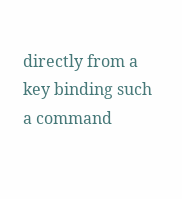directly from a key binding such a command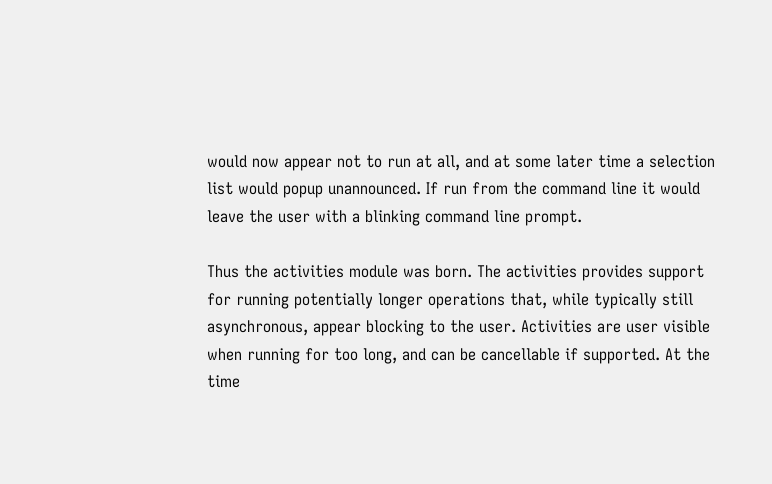would now appear not to run at all, and at some later time a selection list would popup unannounced. If run from the command line it would leave the user with a blinking command line prompt.

Thus the activities module was born. The activities provides support for running potentially longer operations that, while typically still asynchronous, appear blocking to the user. Activities are user visible when running for too long, and can be cancellable if supported. At the time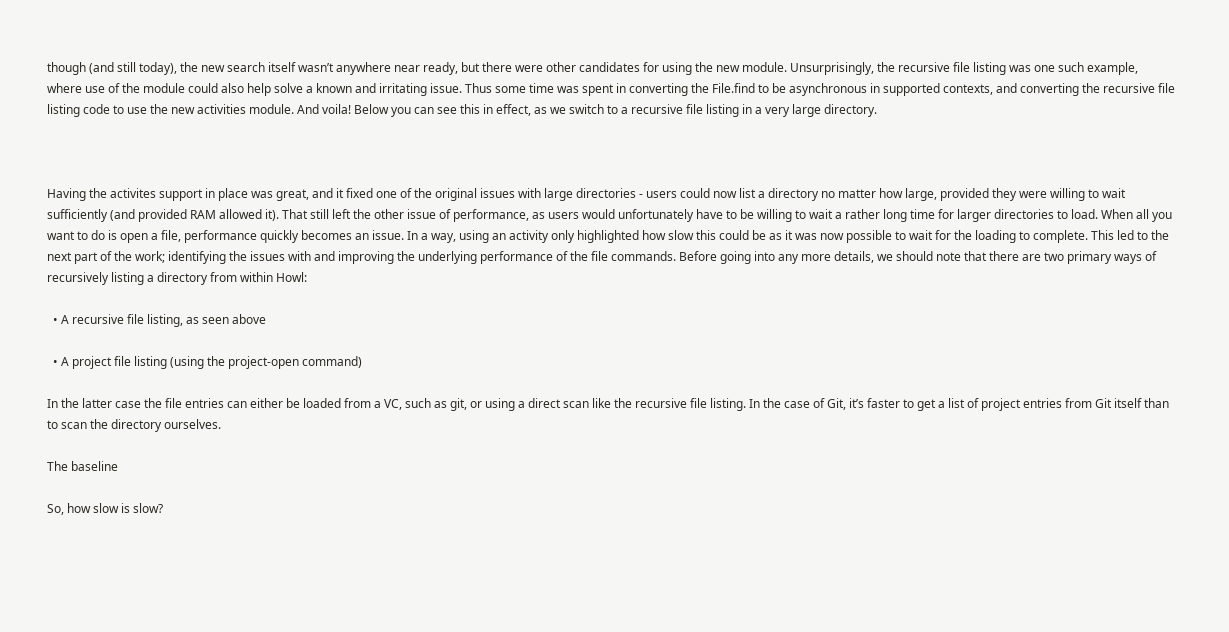though (and still today), the new search itself wasn’t anywhere near ready, but there were other candidates for using the new module. Unsurprisingly, the recursive file listing was one such example, where use of the module could also help solve a known and irritating issue. Thus some time was spent in converting the File.find to be asynchronous in supported contexts, and converting the recursive file listing code to use the new activities module. And voila! Below you can see this in effect, as we switch to a recursive file listing in a very large directory.



Having the activites support in place was great, and it fixed one of the original issues with large directories - users could now list a directory no matter how large, provided they were willing to wait sufficiently (and provided RAM allowed it). That still left the other issue of performance, as users would unfortunately have to be willing to wait a rather long time for larger directories to load. When all you want to do is open a file, performance quickly becomes an issue. In a way, using an activity only highlighted how slow this could be as it was now possible to wait for the loading to complete. This led to the next part of the work; identifying the issues with and improving the underlying performance of the file commands. Before going into any more details, we should note that there are two primary ways of recursively listing a directory from within Howl:

  • A recursive file listing, as seen above

  • A project file listing (using the project-open command)

In the latter case the file entries can either be loaded from a VC, such as git, or using a direct scan like the recursive file listing. In the case of Git, it’s faster to get a list of project entries from Git itself than to scan the directory ourselves.

The baseline

So, how slow is slow?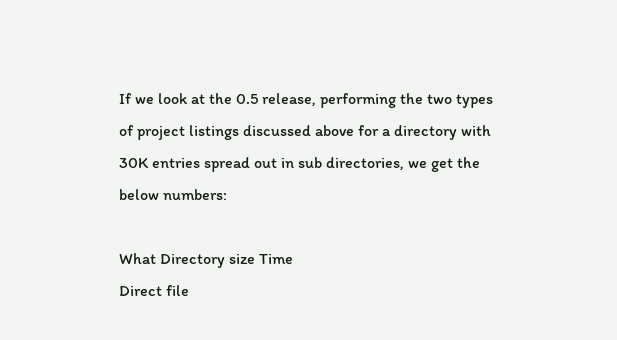If we look at the 0.5 release, performing the two types of project listings discussed above for a directory with 30K entries spread out in sub directories, we get the below numbers:

What Directory size Time
Direct file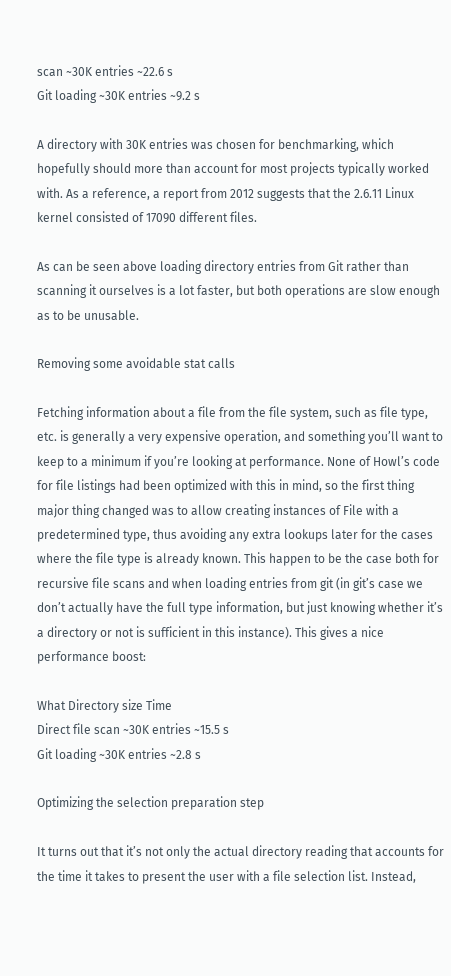scan ~30K entries ~22.6 s
Git loading ~30K entries ~9.2 s

A directory with 30K entries was chosen for benchmarking, which hopefully should more than account for most projects typically worked with. As a reference, a report from 2012 suggests that the 2.6.11 Linux kernel consisted of 17090 different files.

As can be seen above loading directory entries from Git rather than scanning it ourselves is a lot faster, but both operations are slow enough as to be unusable.

Removing some avoidable stat calls

Fetching information about a file from the file system, such as file type, etc. is generally a very expensive operation, and something you’ll want to keep to a minimum if you’re looking at performance. None of Howl’s code for file listings had been optimized with this in mind, so the first thing major thing changed was to allow creating instances of File with a predetermined type, thus avoiding any extra lookups later for the cases where the file type is already known. This happen to be the case both for recursive file scans and when loading entries from git (in git’s case we don’t actually have the full type information, but just knowing whether it’s a directory or not is sufficient in this instance). This gives a nice performance boost:

What Directory size Time
Direct file scan ~30K entries ~15.5 s
Git loading ~30K entries ~2.8 s

Optimizing the selection preparation step

It turns out that it’s not only the actual directory reading that accounts for the time it takes to present the user with a file selection list. Instead,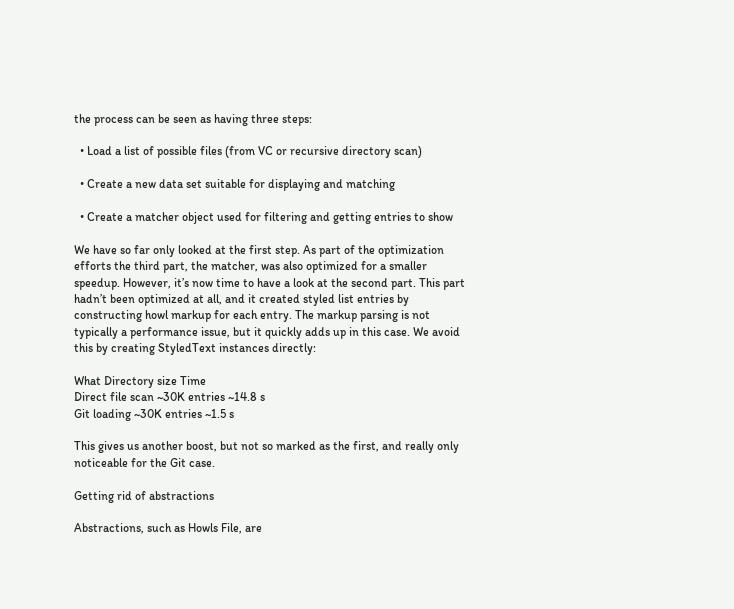the process can be seen as having three steps:

  • Load a list of possible files (from VC or recursive directory scan)

  • Create a new data set suitable for displaying and matching

  • Create a matcher object used for filtering and getting entries to show

We have so far only looked at the first step. As part of the optimization efforts the third part, the matcher, was also optimized for a smaller speedup. However, it’s now time to have a look at the second part. This part hadn’t been optimized at all, and it created styled list entries by constructing howl markup for each entry. The markup parsing is not typically a performance issue, but it quickly adds up in this case. We avoid this by creating StyledText instances directly:

What Directory size Time
Direct file scan ~30K entries ~14.8 s
Git loading ~30K entries ~1.5 s

This gives us another boost, but not so marked as the first, and really only noticeable for the Git case.

Getting rid of abstractions

Abstractions, such as Howls File, are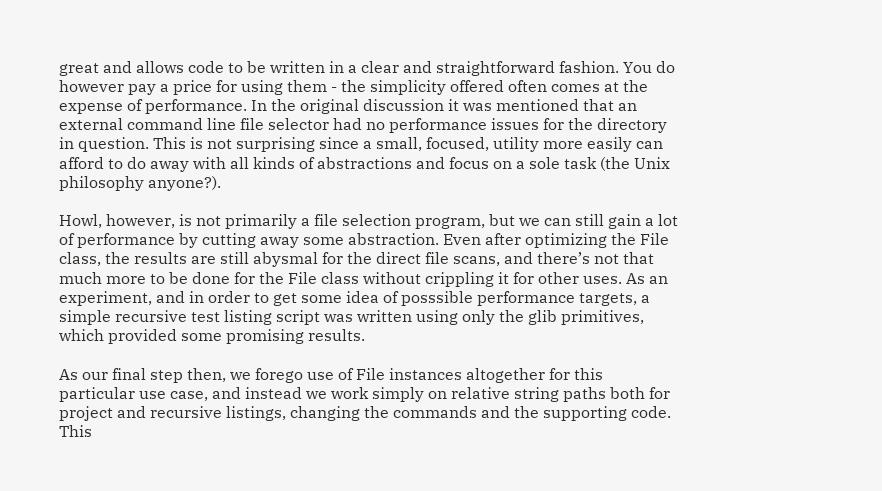great and allows code to be written in a clear and straightforward fashion. You do however pay a price for using them - the simplicity offered often comes at the expense of performance. In the original discussion it was mentioned that an external command line file selector had no performance issues for the directory in question. This is not surprising since a small, focused, utility more easily can afford to do away with all kinds of abstractions and focus on a sole task (the Unix philosophy anyone?).

Howl, however, is not primarily a file selection program, but we can still gain a lot of performance by cutting away some abstraction. Even after optimizing the File class, the results are still abysmal for the direct file scans, and there’s not that much more to be done for the File class without crippling it for other uses. As an experiment, and in order to get some idea of posssible performance targets, a simple recursive test listing script was written using only the glib primitives, which provided some promising results.

As our final step then, we forego use of File instances altogether for this particular use case, and instead we work simply on relative string paths both for project and recursive listings, changing the commands and the supporting code. This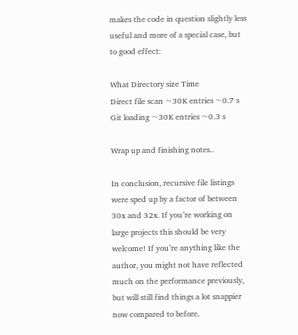makes the code in question slightly less useful and more of a special case, but to good effect:

What Directory size Time
Direct file scan ~30K entries ~0.7 s
Git loading ~30K entries ~0.3 s

Wrap up and finishing notes..

In conclusion, recursive file listings were sped up by a factor of between 30x and 32x. If you’re working on large projects this should be very welcome! If you’re anything like the author, you might not have reflected much on the performance previously, but will still find things a lot snappier now compared to before.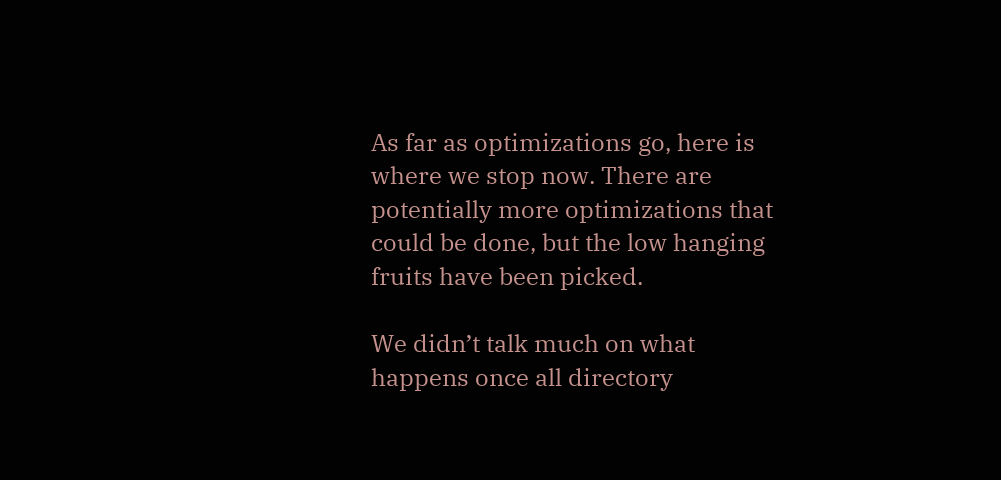As far as optimizations go, here is where we stop now. There are potentially more optimizations that could be done, but the low hanging fruits have been picked.

We didn’t talk much on what happens once all directory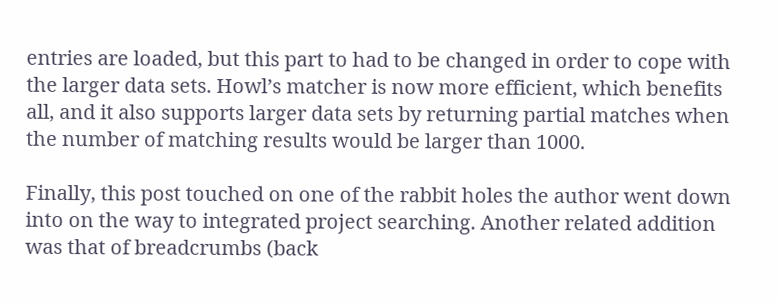entries are loaded, but this part to had to be changed in order to cope with the larger data sets. Howl’s matcher is now more efficient, which benefits all, and it also supports larger data sets by returning partial matches when the number of matching results would be larger than 1000.

Finally, this post touched on one of the rabbit holes the author went down into on the way to integrated project searching. Another related addition was that of breadcrumbs (back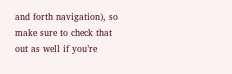and forth navigation), so make sure to check that out as well if you’re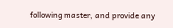following master, and provide any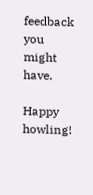feedback you might have.

Happy howling!